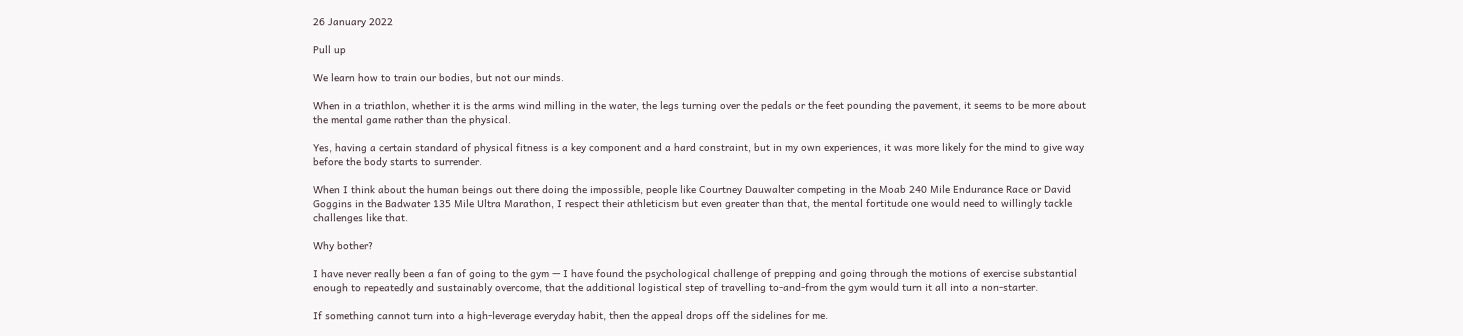26 January 2022

Pull up

We learn how to train our bodies, but not our minds.

When in a triathlon, whether it is the arms wind milling in the water, the legs turning over the pedals or the feet pounding the pavement, it seems to be more about the mental game rather than the physical.

Yes, having a certain standard of physical fitness is a key component and a hard constraint, but in my own experiences, it was more likely for the mind to give way before the body starts to surrender.

When I think about the human beings out there doing the impossible, people like Courtney Dauwalter competing in the Moab 240 Mile Endurance Race or David Goggins in the Badwater 135 Mile Ultra Marathon, I respect their athleticism but even greater than that, the mental fortitude one would need to willingly tackle challenges like that.

Why bother?

I have never really been a fan of going to the gym — I have found the psychological challenge of prepping and going through the motions of exercise substantial enough to repeatedly and sustainably overcome, that the additional logistical step of travelling to-and-from the gym would turn it all into a non-starter.

If something cannot turn into a high-leverage everyday habit, then the appeal drops off the sidelines for me.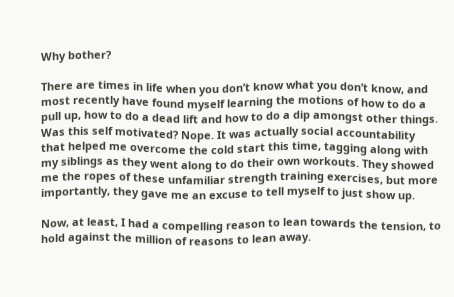Why bother?

There are times in life when you don’t know what you don’t know, and most recently have found myself learning the motions of how to do a pull up, how to do a dead lift and how to do a dip amongst other things. Was this self motivated? Nope. It was actually social accountability that helped me overcome the cold start this time, tagging along with my siblings as they went along to do their own workouts. They showed me the ropes of these unfamiliar strength training exercises, but more importantly, they gave me an excuse to tell myself to just show up.

Now, at least, I had a compelling reason to lean towards the tension, to hold against the million of reasons to lean away.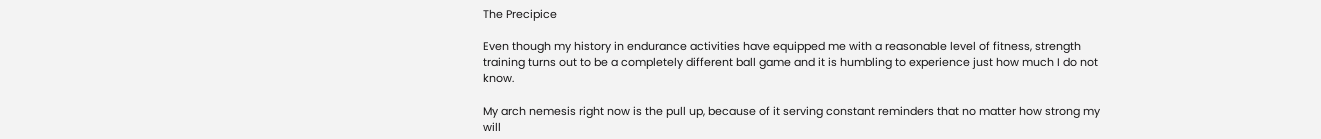The Precipice

Even though my history in endurance activities have equipped me with a reasonable level of fitness, strength training turns out to be a completely different ball game and it is humbling to experience just how much I do not know.

My arch nemesis right now is the pull up, because of it serving constant reminders that no matter how strong my will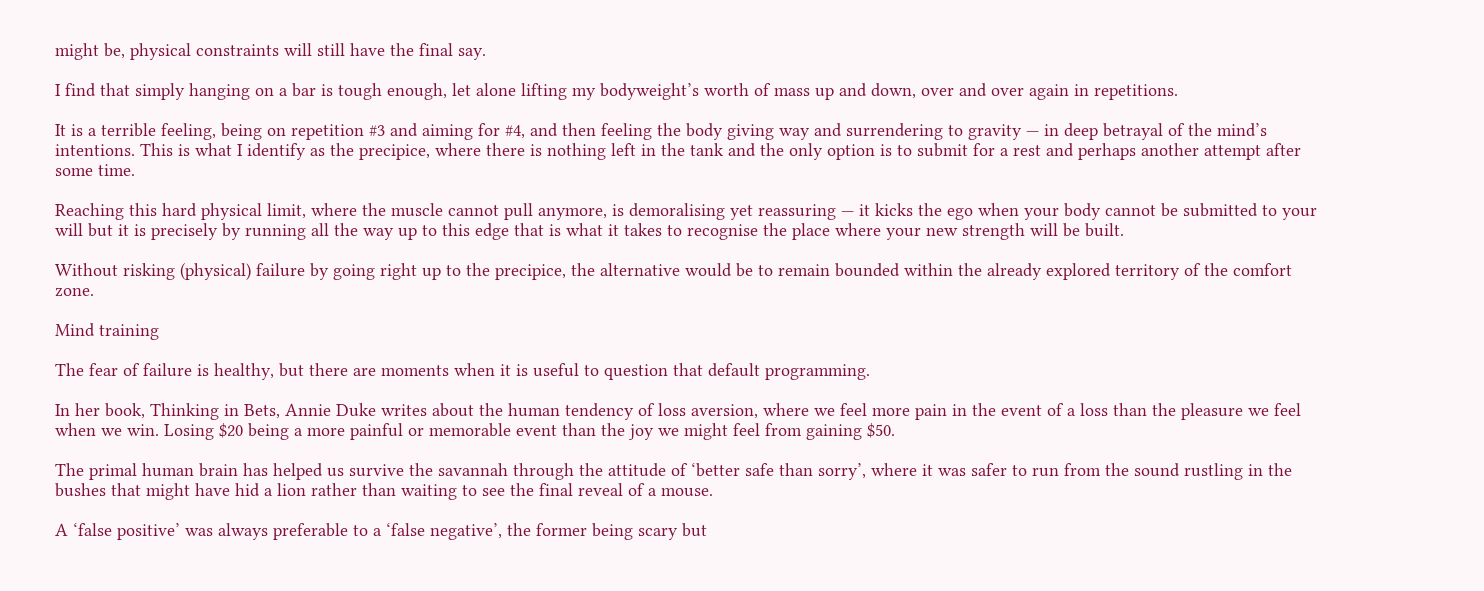might be, physical constraints will still have the final say.

I find that simply hanging on a bar is tough enough, let alone lifting my bodyweight’s worth of mass up and down, over and over again in repetitions.

It is a terrible feeling, being on repetition #3 and aiming for #4, and then feeling the body giving way and surrendering to gravity — in deep betrayal of the mind’s intentions. This is what I identify as the precipice, where there is nothing left in the tank and the only option is to submit for a rest and perhaps another attempt after some time.

Reaching this hard physical limit, where the muscle cannot pull anymore, is demoralising yet reassuring — it kicks the ego when your body cannot be submitted to your will but it is precisely by running all the way up to this edge that is what it takes to recognise the place where your new strength will be built.

Without risking (physical) failure by going right up to the precipice, the alternative would be to remain bounded within the already explored territory of the comfort zone.

Mind training

The fear of failure is healthy, but there are moments when it is useful to question that default programming.

In her book, Thinking in Bets, Annie Duke writes about the human tendency of loss aversion, where we feel more pain in the event of a loss than the pleasure we feel when we win. Losing $20 being a more painful or memorable event than the joy we might feel from gaining $50.

The primal human brain has helped us survive the savannah through the attitude of ‘better safe than sorry’, where it was safer to run from the sound rustling in the bushes that might have hid a lion rather than waiting to see the final reveal of a mouse.

A ‘false positive’ was always preferable to a ‘false negative’, the former being scary but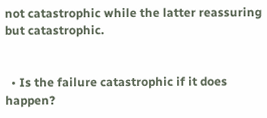not catastrophic while the latter reassuring but catastrophic.


  • Is the failure catastrophic if it does happen?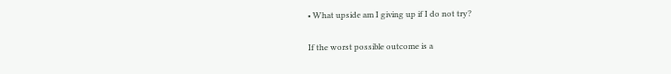• What upside am I giving up if I do not try?

If the worst possible outcome is a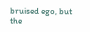bruised ego, but the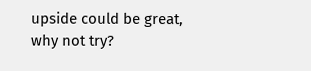upside could be great, why not try?